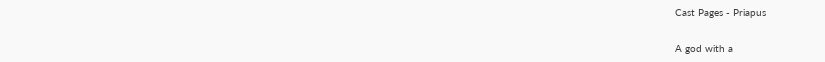Cast Pages - Priapus


A god with a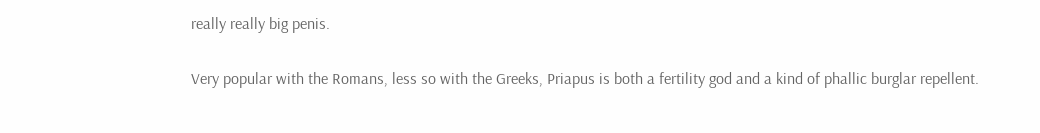really really big penis.

Very popular with the Romans, less so with the Greeks, Priapus is both a fertility god and a kind of phallic burglar repellent.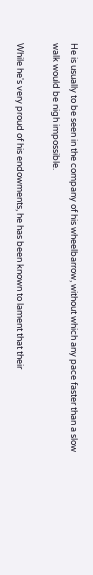He is usually to be seen in the company of his wheelbarrow, without which any pace faster than a slow walk would be nigh impossible.

While he's very proud of his endowments, he has been known to lament that their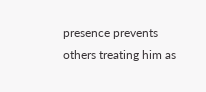presence prevents others treating him as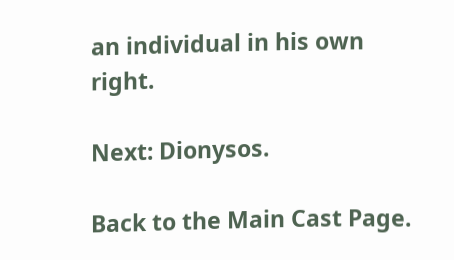an individual in his own right.

Next: Dionysos.

Back to the Main Cast Page.